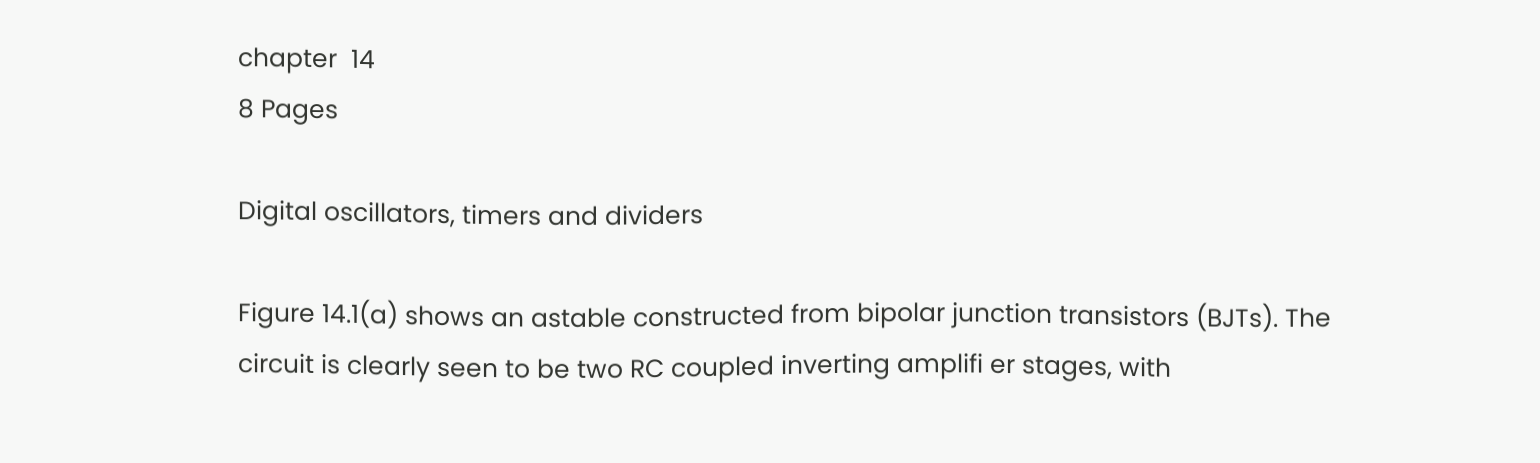chapter  14
8 Pages

Digital oscillators, timers and dividers

Figure 14.1(a) shows an astable constructed from bipolar junction transistors (BJTs). The circuit is clearly seen to be two RC coupled inverting amplifi er stages, with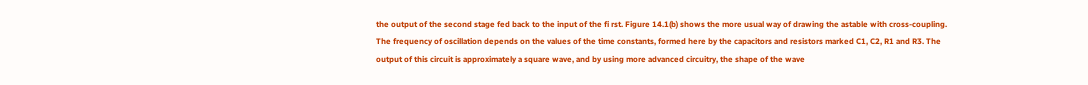the output of the second stage fed back to the input of the fi rst. Figure 14.1(b) shows the more usual way of drawing the astable with cross-coupling. The frequency of oscillation depends on the values of the time constants, formed here by the capacitors and resistors marked C1, C2, R1 and R3. The output of this circuit is approximately a square wave, and by using more advanced circuitry, the shape of the wave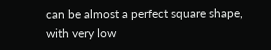can be almost a perfect square shape, with very low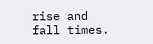rise and fall times.